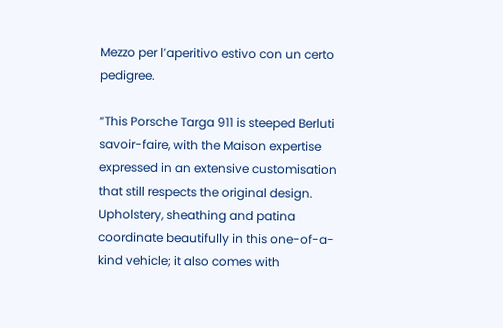Mezzo per l’aperitivo estivo con un certo pedigree.

“This Porsche Targa 911 is steeped Berluti savoir-faire, with the Maison expertise expressed in an extensive customisation that still respects the original design. Upholstery, sheathing and patina coordinate beautifully in this one-of-a-kind vehicle; it also comes with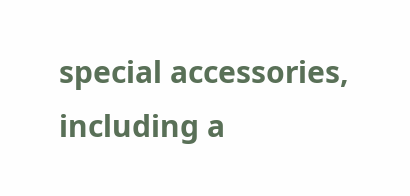special accessories, including a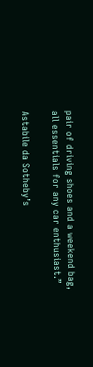pair of driving shoes and a weekend bag, all essentials for any car enthusiast.”

Astabile da Sotheby’s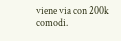viene via con 200k comodi.